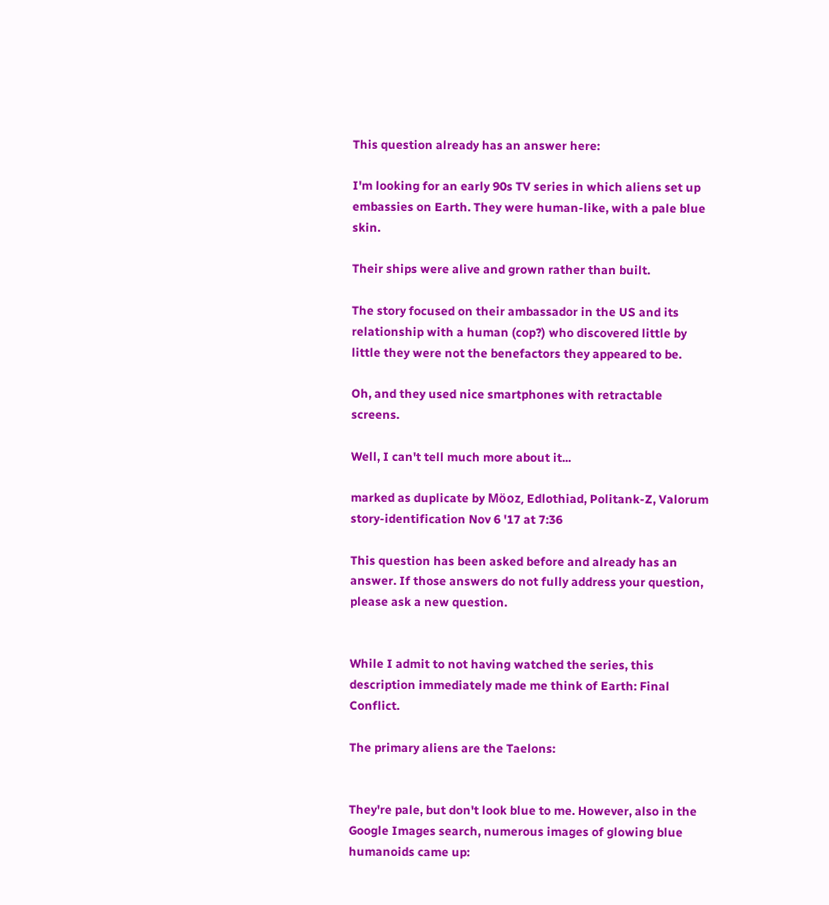This question already has an answer here:

I'm looking for an early 90s TV series in which aliens set up embassies on Earth. They were human-like, with a pale blue skin.

Their ships were alive and grown rather than built.

The story focused on their ambassador in the US and its relationship with a human (cop?) who discovered little by little they were not the benefactors they appeared to be.

Oh, and they used nice smartphones with retractable screens.

Well, I can't tell much more about it...

marked as duplicate by Möoz, Edlothiad, Politank-Z, Valorum story-identification Nov 6 '17 at 7:36

This question has been asked before and already has an answer. If those answers do not fully address your question, please ask a new question.


While I admit to not having watched the series, this description immediately made me think of Earth: Final Conflict.

The primary aliens are the Taelons:


They're pale, but don't look blue to me. However, also in the Google Images search, numerous images of glowing blue humanoids came up: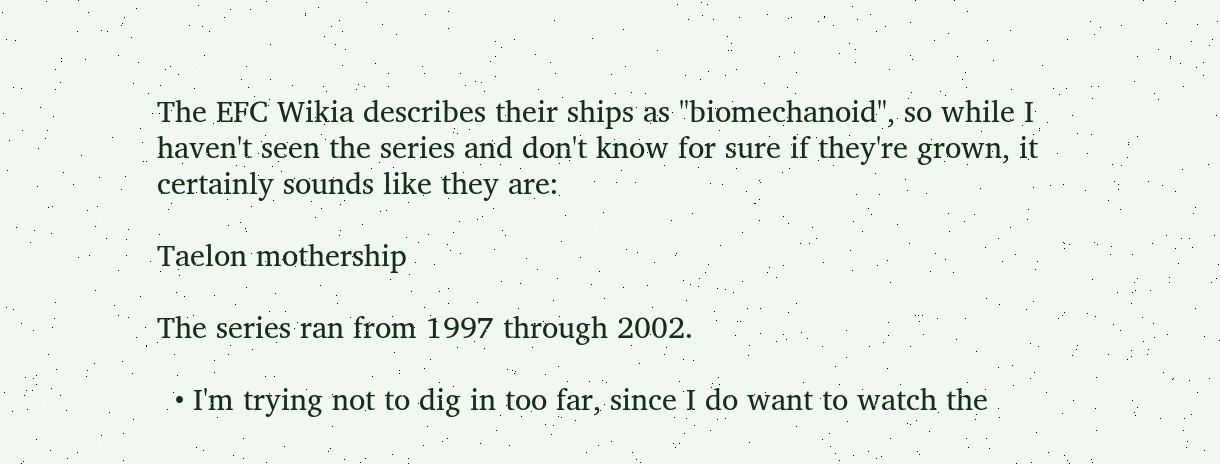The EFC Wikia describes their ships as "biomechanoid", so while I haven't seen the series and don't know for sure if they're grown, it certainly sounds like they are:

Taelon mothership

The series ran from 1997 through 2002.

  • I'm trying not to dig in too far, since I do want to watch the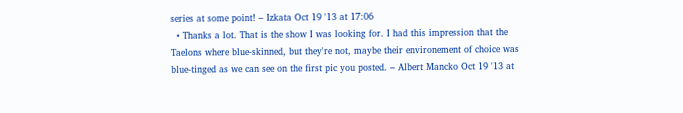series at some point! – Izkata Oct 19 '13 at 17:06
  • Thanks a lot. That is the show I was looking for. I had this impression that the Taelons where blue-skinned, but they're not, maybe their environement of choice was blue-tinged as we can see on the first pic you posted. – Albert Mancko Oct 19 '13 at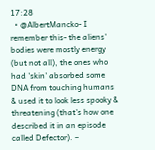17:28
  • @AlbertMancko- I remember this- the aliens' bodies were mostly energy (but not all), the ones who had 'skin' absorbed some DNA from touching humans & used it to look less spooky & threatening (that's how one described it in an episode called Defector). –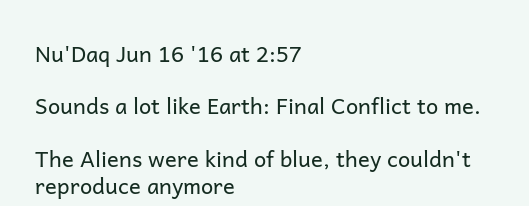Nu'Daq Jun 16 '16 at 2:57

Sounds a lot like Earth: Final Conflict to me.

The Aliens were kind of blue, they couldn't reproduce anymore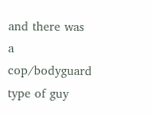and there was a cop/bodyguard type of guy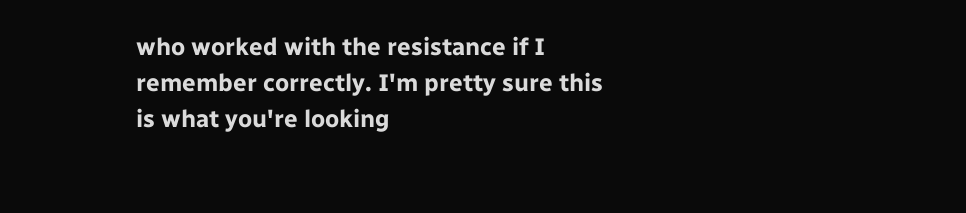who worked with the resistance if I remember correctly. I'm pretty sure this is what you're looking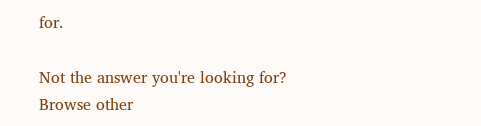for.

Not the answer you're looking for? Browse other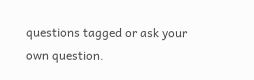questions tagged or ask your own question.